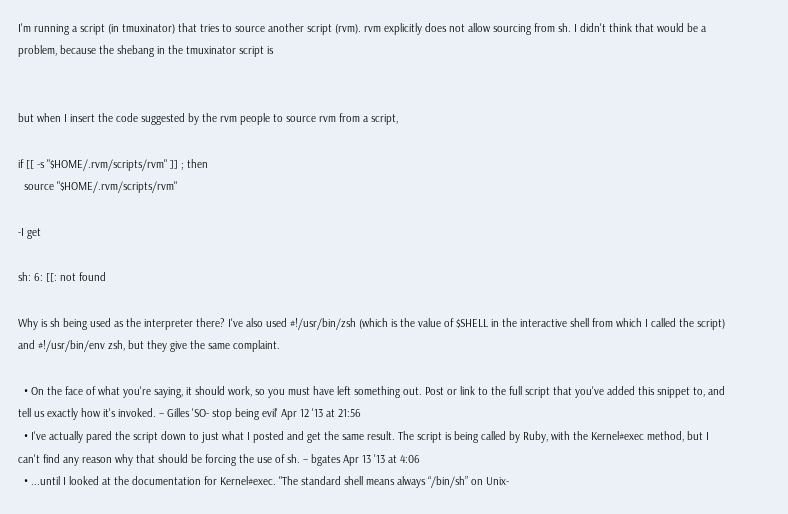I'm running a script (in tmuxinator) that tries to source another script (rvm). rvm explicitly does not allow sourcing from sh. I didn't think that would be a problem, because the shebang in the tmuxinator script is


but when I insert the code suggested by the rvm people to source rvm from a script,

if [[ -s "$HOME/.rvm/scripts/rvm" ]] ; then
  source "$HOME/.rvm/scripts/rvm"

-I get

sh: 6: [[: not found

Why is sh being used as the interpreter there? I've also used #!/usr/bin/zsh (which is the value of $SHELL in the interactive shell from which I called the script) and #!/usr/bin/env zsh, but they give the same complaint.

  • On the face of what you're saying, it should work, so you must have left something out. Post or link to the full script that you've added this snippet to, and tell us exactly how it's invoked. – Gilles 'SO- stop being evil' Apr 12 '13 at 21:56
  • I've actually pared the script down to just what I posted and get the same result. The script is being called by Ruby, with the Kernel#exec method, but I can't find any reason why that should be forcing the use of sh. – bgates Apr 13 '13 at 4:06
  • ...until I looked at the documentation for Kernel#exec. "The standard shell means always “/bin/sh” on Unix-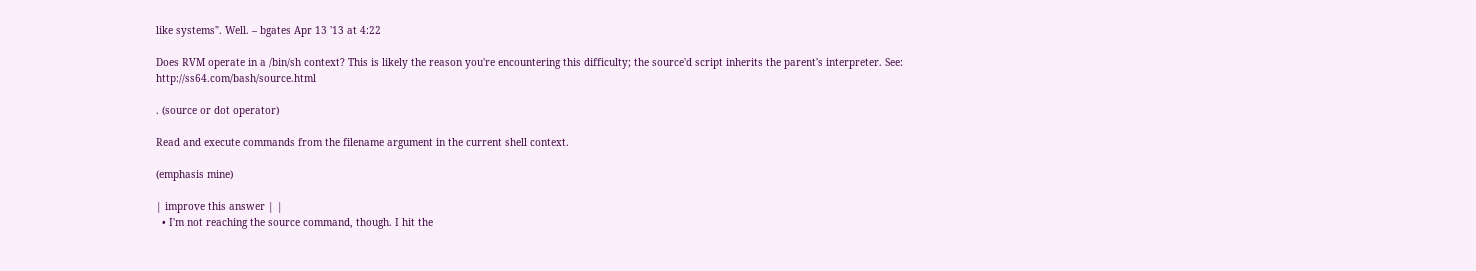like systems". Well. – bgates Apr 13 '13 at 4:22

Does RVM operate in a /bin/sh context? This is likely the reason you're encountering this difficulty; the source'd script inherits the parent's interpreter. See: http://ss64.com/bash/source.html

. (source or dot operator)

Read and execute commands from the filename argument in the current shell context.

(emphasis mine)

| improve this answer | |
  • I'm not reaching the source command, though. I hit the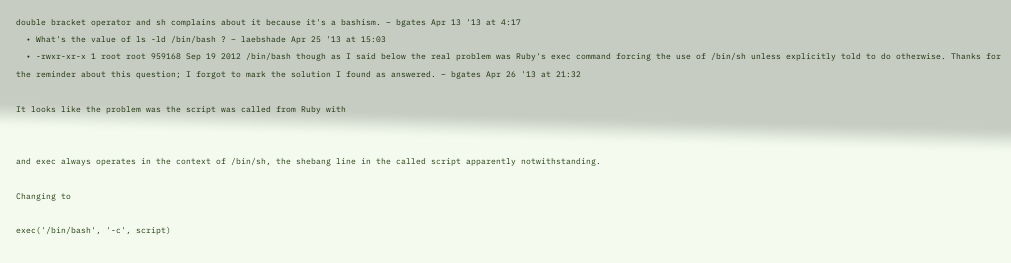double bracket operator and sh complains about it because it's a bashism. – bgates Apr 13 '13 at 4:17
  • What's the value of ls -ld /bin/bash ? – laebshade Apr 25 '13 at 15:03
  • -rwxr-xr-x 1 root root 959168 Sep 19 2012 /bin/bash though as I said below the real problem was Ruby's exec command forcing the use of /bin/sh unless explicitly told to do otherwise. Thanks for the reminder about this question; I forgot to mark the solution I found as answered. – bgates Apr 26 '13 at 21:32

It looks like the problem was the script was called from Ruby with


and exec always operates in the context of /bin/sh, the shebang line in the called script apparently notwithstanding.

Changing to

exec('/bin/bash', '-c', script)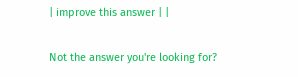| improve this answer | |

Not the answer you're looking for?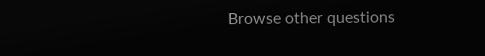Browse other questions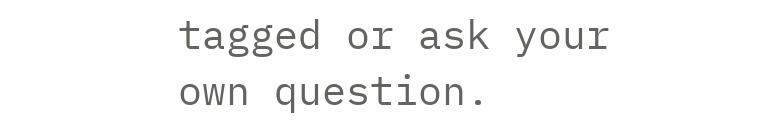tagged or ask your own question.